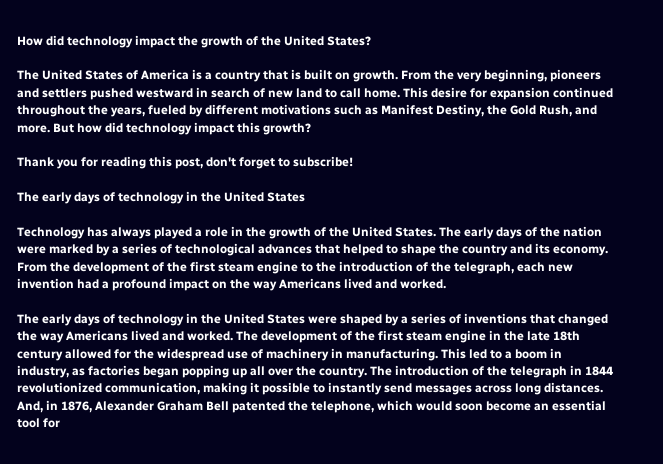How did technology impact the growth of the United States?

The United States of America is a country that is built on growth. From the very beginning, pioneers and settlers pushed westward in search of new land to call home. This desire for expansion continued throughout the years, fueled by different motivations such as Manifest Destiny, the Gold Rush, and more. But how did technology impact this growth?

Thank you for reading this post, don't forget to subscribe!

The early days of technology in the United States

Technology has always played a role in the growth of the United States. The early days of the nation were marked by a series of technological advances that helped to shape the country and its economy. From the development of the first steam engine to the introduction of the telegraph, each new invention had a profound impact on the way Americans lived and worked.

The early days of technology in the United States were shaped by a series of inventions that changed the way Americans lived and worked. The development of the first steam engine in the late 18th century allowed for the widespread use of machinery in manufacturing. This led to a boom in industry, as factories began popping up all over the country. The introduction of the telegraph in 1844 revolutionized communication, making it possible to instantly send messages across long distances. And, in 1876, Alexander Graham Bell patented the telephone, which would soon become an essential tool for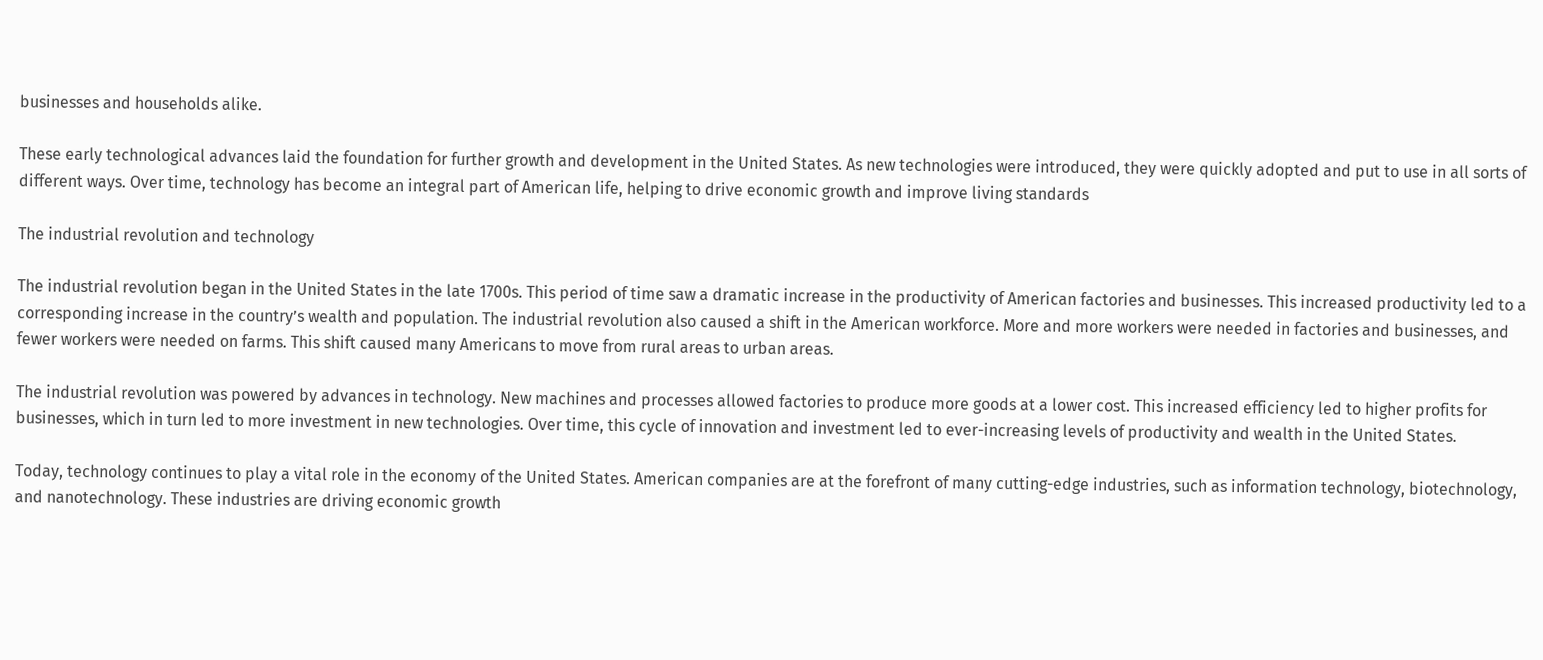businesses and households alike.

These early technological advances laid the foundation for further growth and development in the United States. As new technologies were introduced, they were quickly adopted and put to use in all sorts of different ways. Over time, technology has become an integral part of American life, helping to drive economic growth and improve living standards

The industrial revolution and technology

The industrial revolution began in the United States in the late 1700s. This period of time saw a dramatic increase in the productivity of American factories and businesses. This increased productivity led to a corresponding increase in the country’s wealth and population. The industrial revolution also caused a shift in the American workforce. More and more workers were needed in factories and businesses, and fewer workers were needed on farms. This shift caused many Americans to move from rural areas to urban areas.

The industrial revolution was powered by advances in technology. New machines and processes allowed factories to produce more goods at a lower cost. This increased efficiency led to higher profits for businesses, which in turn led to more investment in new technologies. Over time, this cycle of innovation and investment led to ever-increasing levels of productivity and wealth in the United States.

Today, technology continues to play a vital role in the economy of the United States. American companies are at the forefront of many cutting-edge industries, such as information technology, biotechnology, and nanotechnology. These industries are driving economic growth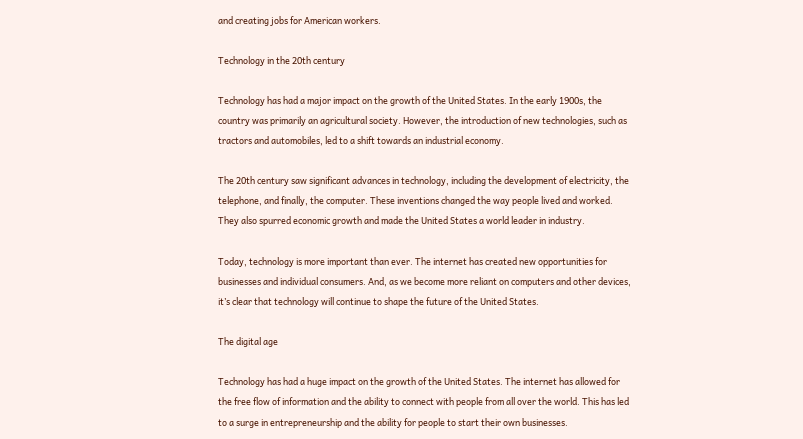and creating jobs for American workers.

Technology in the 20th century

Technology has had a major impact on the growth of the United States. In the early 1900s, the country was primarily an agricultural society. However, the introduction of new technologies, such as tractors and automobiles, led to a shift towards an industrial economy.

The 20th century saw significant advances in technology, including the development of electricity, the telephone, and finally, the computer. These inventions changed the way people lived and worked. They also spurred economic growth and made the United States a world leader in industry.

Today, technology is more important than ever. The internet has created new opportunities for businesses and individual consumers. And, as we become more reliant on computers and other devices, it’s clear that technology will continue to shape the future of the United States.

The digital age

Technology has had a huge impact on the growth of the United States. The internet has allowed for the free flow of information and the ability to connect with people from all over the world. This has led to a surge in entrepreneurship and the ability for people to start their own businesses.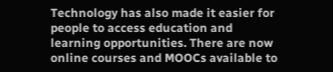Technology has also made it easier for people to access education and learning opportunities. There are now online courses and MOOCs available to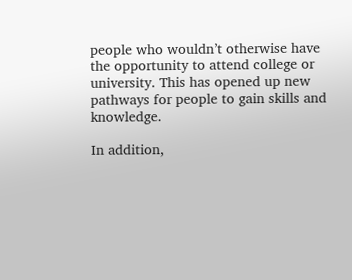people who wouldn’t otherwise have the opportunity to attend college or university. This has opened up new pathways for people to gain skills and knowledge.

In addition,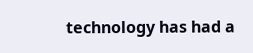technology has had a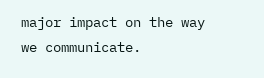major impact on the way we communicate.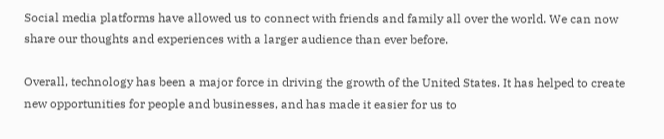Social media platforms have allowed us to connect with friends and family all over the world. We can now share our thoughts and experiences with a larger audience than ever before.

Overall, technology has been a major force in driving the growth of the United States. It has helped to create new opportunities for people and businesses, and has made it easier for us to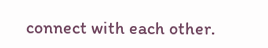connect with each other.